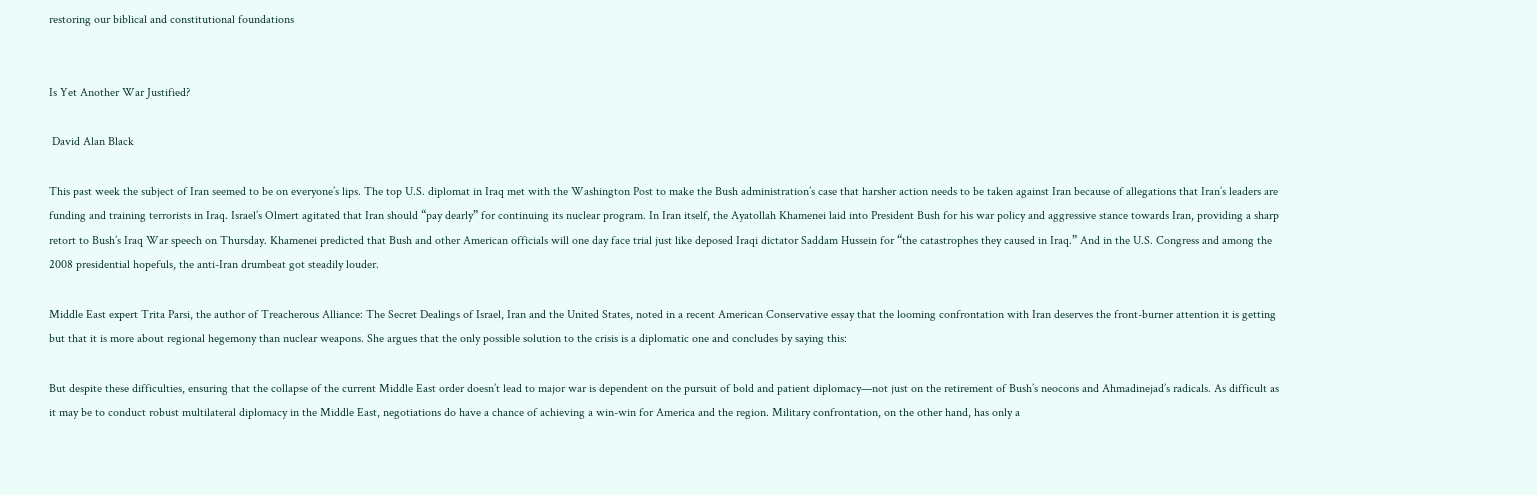restoring our biblical and constitutional foundations


Is Yet Another War Justified?

 David Alan Black

This past week the subject of Iran seemed to be on everyone’s lips. The top U.S. diplomat in Iraq met with the Washington Post to make the Bush administration’s case that harsher action needs to be taken against Iran because of allegations that Iran’s leaders are funding and training terrorists in Iraq. Israel’s Olmert agitated that Iran should “pay dearly” for continuing its nuclear program. In Iran itself, the Ayatollah Khamenei laid into President Bush for his war policy and aggressive stance towards Iran, providing a sharp retort to Bush’s Iraq War speech on Thursday. Khamenei predicted that Bush and other American officials will one day face trial just like deposed Iraqi dictator Saddam Hussein for “the catastrophes they caused in Iraq.” And in the U.S. Congress and among the 2008 presidential hopefuls, the anti-Iran drumbeat got steadily louder.

Middle East expert Trita Parsi, the author of Treacherous Alliance: The Secret Dealings of Israel, Iran and the United States, noted in a recent American Conservative essay that the looming confrontation with Iran deserves the front-burner attention it is getting but that it is more about regional hegemony than nuclear weapons. She argues that the only possible solution to the crisis is a diplomatic one and concludes by saying this:

But despite these difficulties, ensuring that the collapse of the current Middle East order doesn’t lead to major war is dependent on the pursuit of bold and patient diplomacy—not just on the retirement of Bush’s neocons and Ahmadinejad’s radicals. As difficult as it may be to conduct robust multilateral diplomacy in the Middle East, negotiations do have a chance of achieving a win-win for America and the region. Military confrontation, on the other hand, has only a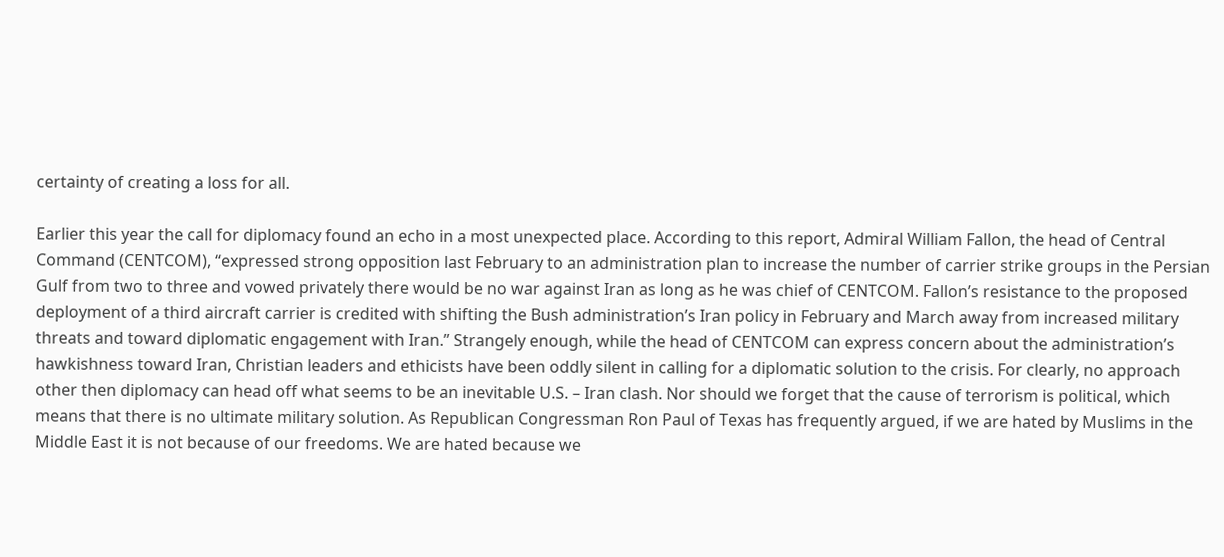certainty of creating a loss for all.

Earlier this year the call for diplomacy found an echo in a most unexpected place. According to this report, Admiral William Fallon, the head of Central Command (CENTCOM), “expressed strong opposition last February to an administration plan to increase the number of carrier strike groups in the Persian Gulf from two to three and vowed privately there would be no war against Iran as long as he was chief of CENTCOM. Fallon’s resistance to the proposed deployment of a third aircraft carrier is credited with shifting the Bush administration’s Iran policy in February and March away from increased military threats and toward diplomatic engagement with Iran.” Strangely enough, while the head of CENTCOM can express concern about the administration’s hawkishness toward Iran, Christian leaders and ethicists have been oddly silent in calling for a diplomatic solution to the crisis. For clearly, no approach other then diplomacy can head off what seems to be an inevitable U.S. – Iran clash. Nor should we forget that the cause of terrorism is political, which means that there is no ultimate military solution. As Republican Congressman Ron Paul of Texas has frequently argued, if we are hated by Muslims in the Middle East it is not because of our freedoms. We are hated because we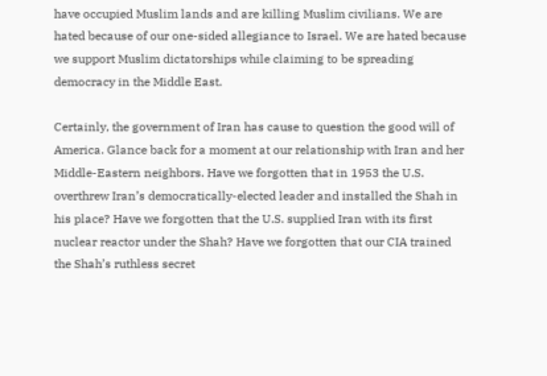have occupied Muslim lands and are killing Muslim civilians. We are hated because of our one-sided allegiance to Israel. We are hated because we support Muslim dictatorships while claiming to be spreading democracy in the Middle East.

Certainly, the government of Iran has cause to question the good will of America. Glance back for a moment at our relationship with Iran and her Middle-Eastern neighbors. Have we forgotten that in 1953 the U.S. overthrew Iran’s democratically-elected leader and installed the Shah in his place? Have we forgotten that the U.S. supplied Iran with its first nuclear reactor under the Shah? Have we forgotten that our CIA trained the Shah’s ruthless secret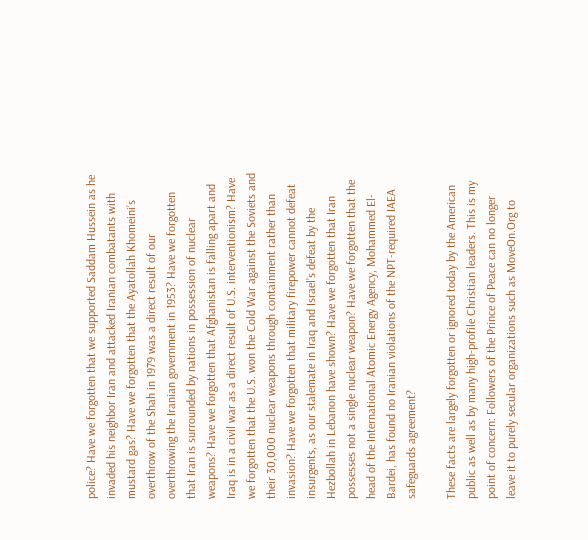police? Have we forgotten that we supported Saddam Hussein as he invaded his neighbor Iran and attacked Iranian combatants with mustard gas? Have we forgotten that the Ayatollah Khomeini’s overthrow of the Shah in 1979 was a direct result of our overthrowing the Iranian government in 1953? Have we forgotten that Iran is surrounded by nations in possession of nuclear weapons? Have we forgotten that Afghanistan is falling apart and Iraq is in a civil war as a direct result of U.S. interventionism? Have we forgotten that the U.S. won the Cold War against the Soviets and their 30,000 nuclear weapons through containment rather than invasion? Have we forgotten that military firepower cannot defeat insurgents, as our stalemate in Iraq and Israel’s defeat by the Hezbollah in Lebanon have shown? Have we forgotten that Iran possesses not a single nuclear weapon? Have we forgotten that the head of the International Atomic Energy Agency, Mohammed El-Bardei, has found no Iranian violations of the NPT-required IAEA safeguards agreement?

These facts are largely forgotten or ignored today by the American public as well as by many high-profile Christian leaders. This is my point of concern: Followers of the Prince of Peace can no longer leave it to purely secular organizations such as MoveOn.Org to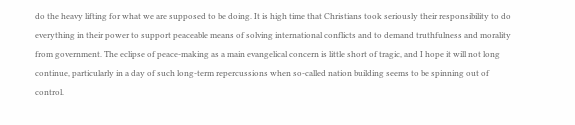do the heavy lifting for what we are supposed to be doing. It is high time that Christians took seriously their responsibility to do everything in their power to support peaceable means of solving international conflicts and to demand truthfulness and morality from government. The eclipse of peace-making as a main evangelical concern is little short of tragic, and I hope it will not long continue, particularly in a day of such long-term repercussions when so-called nation building seems to be spinning out of control.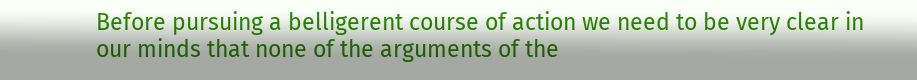Before pursuing a belligerent course of action we need to be very clear in our minds that none of the arguments of the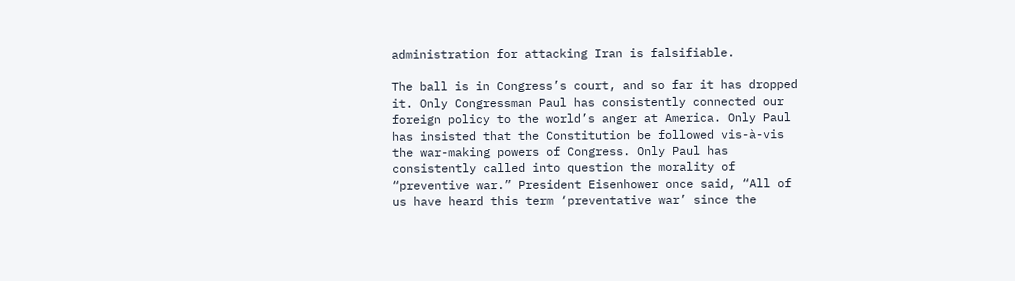administration for attacking Iran is falsifiable.

The ball is in Congress’s court, and so far it has dropped it. Only Congressman Paul has consistently connected our foreign policy to the world’s anger at America. Only Paul has insisted that the Constitution be followed vis-à-vis the war-making powers of Congress. Only Paul has consistently called into question the morality of “preventive war.” President Eisenhower once said, “All of us have heard this term ‘preventative war’ since the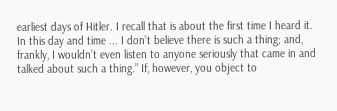earliest days of Hitler. I recall that is about the first time I heard it. In this day and time ... I don’t believe there is such a thing; and, frankly, I wouldn’t even listen to anyone seriously that came in and talked about such a thing.” If, however, you object to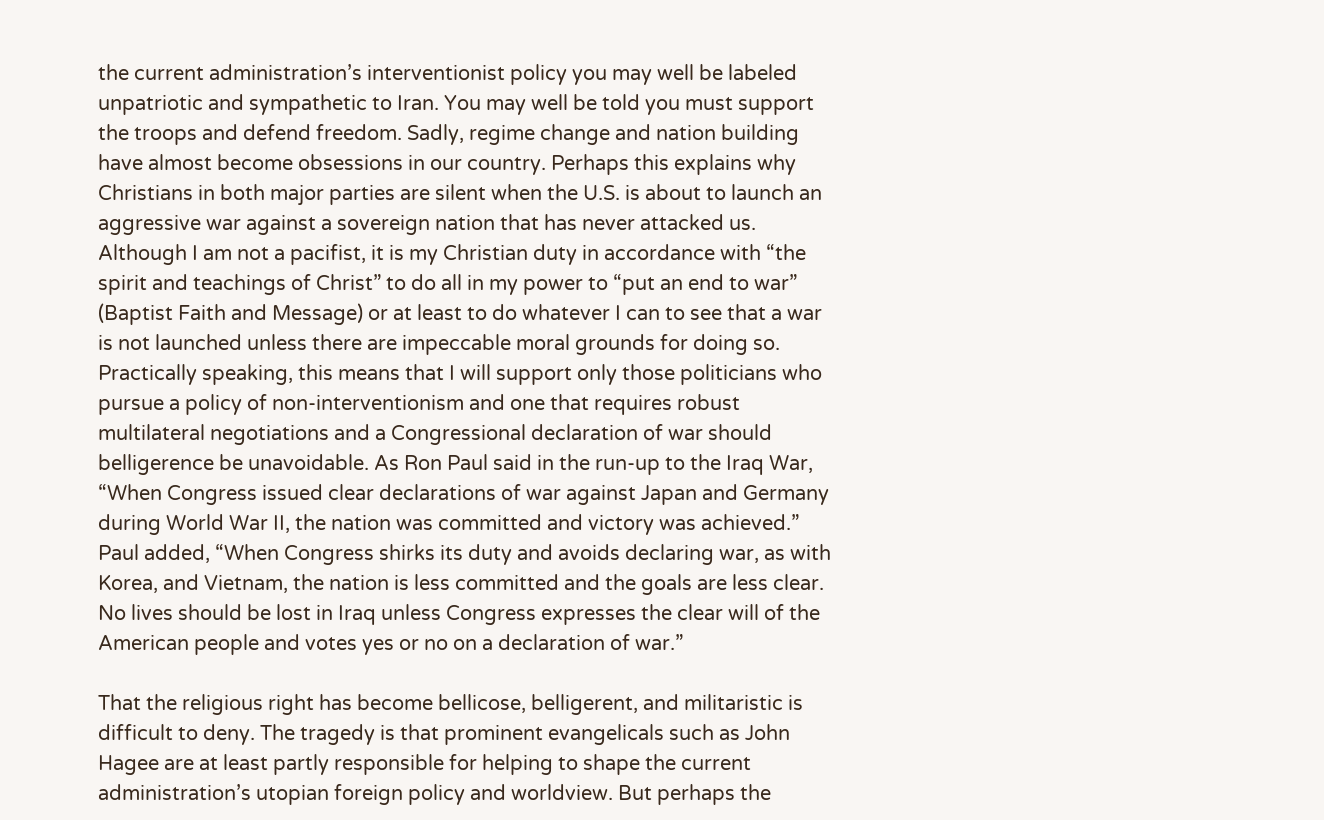the current administration’s interventionist policy you may well be labeled unpatriotic and sympathetic to Iran. You may well be told you must support the troops and defend freedom. Sadly, regime change and nation building have almost become obsessions in our country. Perhaps this explains why Christians in both major parties are silent when the U.S. is about to launch an aggressive war against a sovereign nation that has never attacked us. Although I am not a pacifist, it is my Christian duty in accordance with “the spirit and teachings of Christ” to do all in my power to “put an end to war” (Baptist Faith and Message) or at least to do whatever I can to see that a war is not launched unless there are impeccable moral grounds for doing so. Practically speaking, this means that I will support only those politicians who pursue a policy of non-interventionism and one that requires robust multilateral negotiations and a Congressional declaration of war should belligerence be unavoidable. As Ron Paul said in the run-up to the Iraq War, “When Congress issued clear declarations of war against Japan and Germany during World War II, the nation was committed and victory was achieved.” Paul added, “When Congress shirks its duty and avoids declaring war, as with Korea, and Vietnam, the nation is less committed and the goals are less clear. No lives should be lost in Iraq unless Congress expresses the clear will of the American people and votes yes or no on a declaration of war.”

That the religious right has become bellicose, belligerent, and militaristic is difficult to deny. The tragedy is that prominent evangelicals such as John Hagee are at least partly responsible for helping to shape the current administration’s utopian foreign policy and worldview. But perhaps the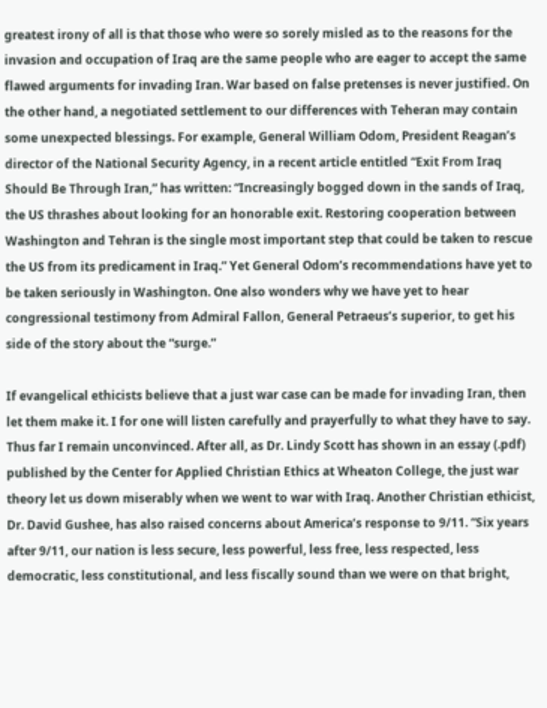greatest irony of all is that those who were so sorely misled as to the reasons for the invasion and occupation of Iraq are the same people who are eager to accept the same flawed arguments for invading Iran. War based on false pretenses is never justified. On the other hand, a negotiated settlement to our differences with Teheran may contain some unexpected blessings. For example, General William Odom, President Reagan’s director of the National Security Agency, in a recent article entitled “Exit From Iraq Should Be Through Iran,” has written: “Increasingly bogged down in the sands of Iraq, the US thrashes about looking for an honorable exit. Restoring cooperation between Washington and Tehran is the single most important step that could be taken to rescue the US from its predicament in Iraq.” Yet General Odom’s recommendations have yet to be taken seriously in Washington. One also wonders why we have yet to hear congressional testimony from Admiral Fallon, General Petraeus’s superior, to get his side of the story about the “surge.”

If evangelical ethicists believe that a just war case can be made for invading Iran, then let them make it. I for one will listen carefully and prayerfully to what they have to say. Thus far I remain unconvinced. After all, as Dr. Lindy Scott has shown in an essay (.pdf) published by the Center for Applied Christian Ethics at Wheaton College, the just war theory let us down miserably when we went to war with Iraq. Another Christian ethicist, Dr. David Gushee, has also raised concerns about America’s response to 9/11. “Six years after 9/11, our nation is less secure, less powerful, less free, less respected, less democratic, less constitutional, and less fiscally sound than we were on that bright,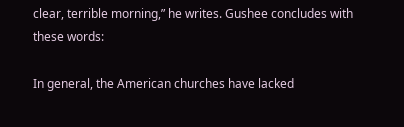clear, terrible morning,” he writes. Gushee concludes with these words:

In general, the American churches have lacked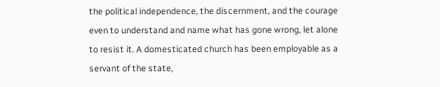the political independence, the discernment, and the courage even to understand and name what has gone wrong, let alone to resist it. A domesticated church has been employable as a servant of the state,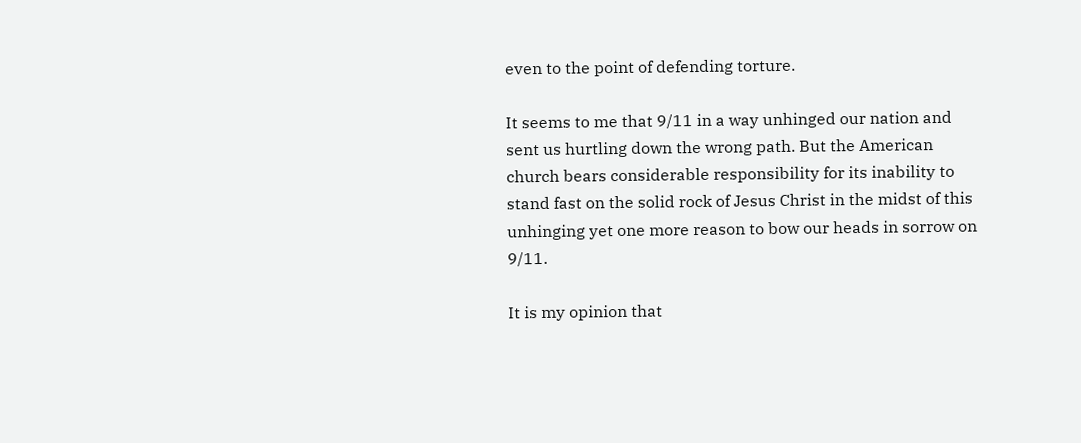even to the point of defending torture.

It seems to me that 9/11 in a way unhinged our nation and sent us hurtling down the wrong path. But the American church bears considerable responsibility for its inability to stand fast on the solid rock of Jesus Christ in the midst of this unhinging yet one more reason to bow our heads in sorrow on 9/11.

It is my opinion that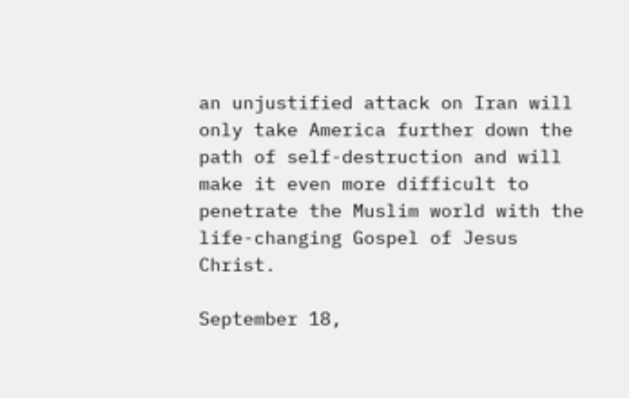an unjustified attack on Iran will only take America further down the path of self-destruction and will make it even more difficult to penetrate the Muslim world with the life-changing Gospel of Jesus Christ.

September 18,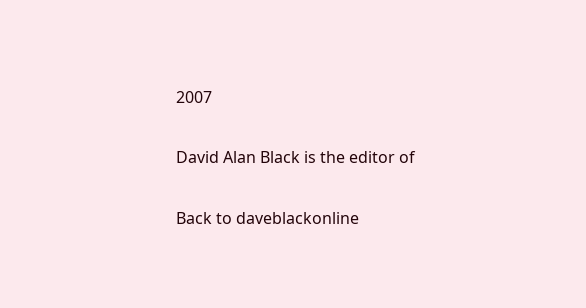2007

David Alan Black is the editor of

Back to daveblackonline